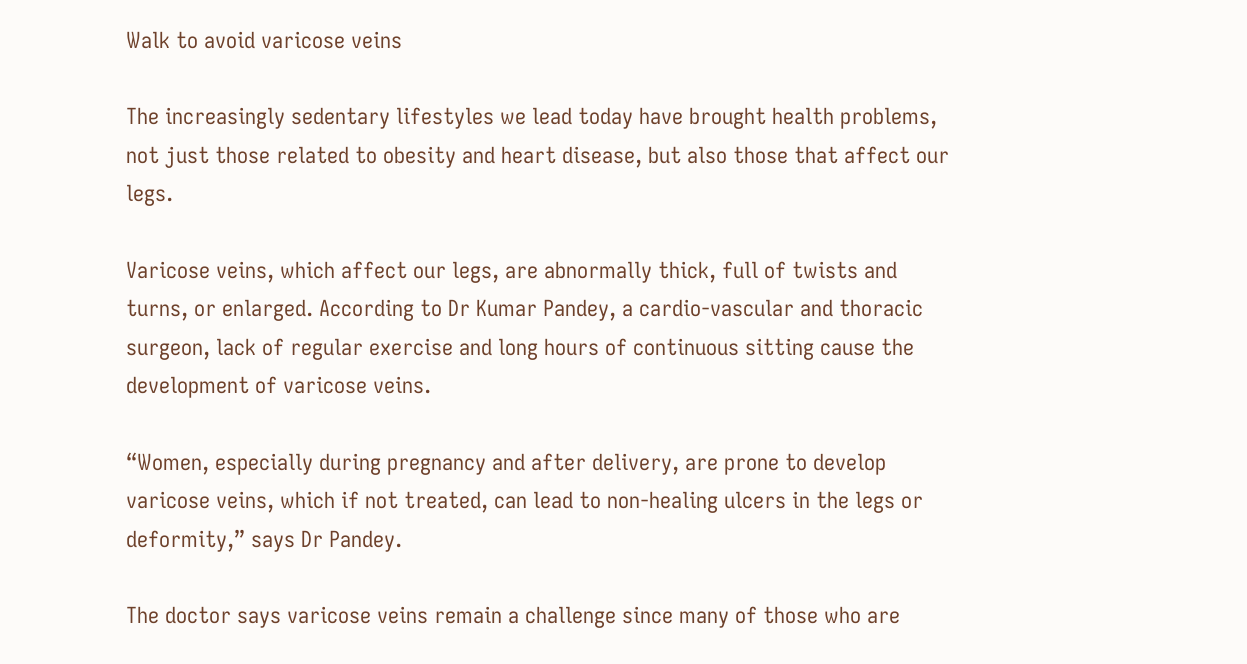Walk to avoid varicose veins

The increasingly sedentary lifestyles we lead today have brought health problems, not just those related to obesity and heart disease, but also those that affect our legs.

Varicose veins, which affect our legs, are abnormally thick, full of twists and turns, or enlarged. According to Dr Kumar Pandey, a cardio-vascular and thoracic surgeon, lack of regular exercise and long hours of continuous sitting cause the development of varicose veins.

“Women, especially during pregnancy and after delivery, are prone to develop varicose veins, which if not treated, can lead to non-healing ulcers in the legs or deformity,” says Dr Pandey.

The doctor says varicose veins remain a challenge since many of those who are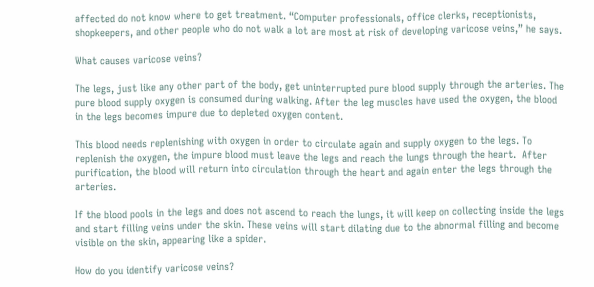affected do not know where to get treatment. “Computer professionals, office clerks, receptionists, shopkeepers, and other people who do not walk a lot are most at risk of developing varicose veins,” he says.

What causes varicose veins?

The legs, just like any other part of the body, get uninterrupted pure blood supply through the arteries. The pure blood supply oxygen is consumed during walking. After the leg muscles have used the oxygen, the blood in the legs becomes impure due to depleted oxygen content.

This blood needs replenishing with oxygen in order to circulate again and supply oxygen to the legs. To replenish the oxygen, the impure blood must leave the legs and reach the lungs through the heart.  After purification, the blood will return into circulation through the heart and again enter the legs through the arteries.

If the blood pools in the legs and does not ascend to reach the lungs, it will keep on collecting inside the legs and start filling veins under the skin. These veins will start dilating due to the abnormal filling and become visible on the skin, appearing like a spider.

How do you identify varicose veins?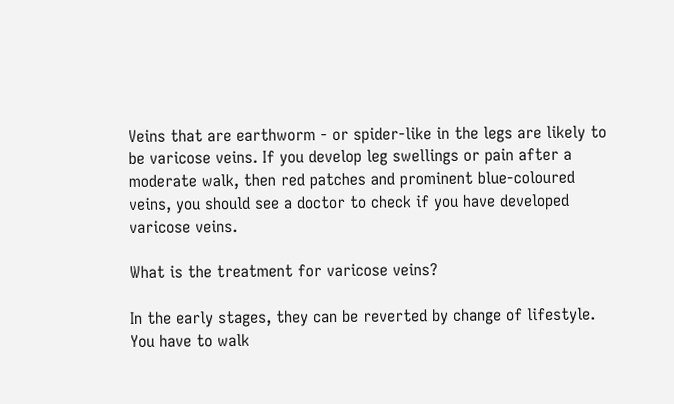Veins that are earthworm - or spider-like in the legs are likely to be varicose veins. If you develop leg swellings or pain after a moderate walk, then red patches and prominent blue-coloured veins, you should see a doctor to check if you have developed varicose veins.

What is the treatment for varicose veins?

In the early stages, they can be reverted by change of lifestyle. You have to walk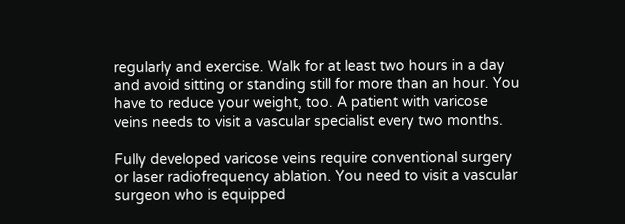regularly and exercise. Walk for at least two hours in a day and avoid sitting or standing still for more than an hour. You have to reduce your weight, too. A patient with varicose veins needs to visit a vascular specialist every two months.

Fully developed varicose veins require conventional surgery or laser radiofrequency ablation. You need to visit a vascular surgeon who is equipped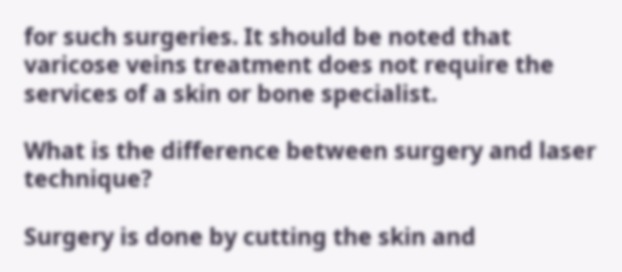for such surgeries. It should be noted that varicose veins treatment does not require the services of a skin or bone specialist.

What is the difference between surgery and laser technique?

Surgery is done by cutting the skin and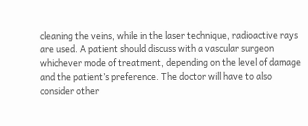cleaning the veins, while in the laser technique, radioactive rays are used. A patient should discuss with a vascular surgeon whichever mode of treatment, depending on the level of damage and the patient’s preference. The doctor will have to also consider other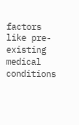factors like pre-existing medical conditions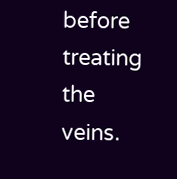before treating the veins.